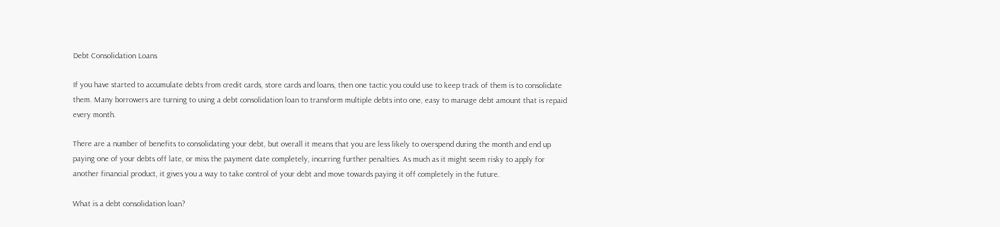Debt Consolidation Loans

If you have started to accumulate debts from credit cards, store cards and loans, then one tactic you could use to keep track of them is to consolidate them. Many borrowers are turning to using a debt consolidation loan to transform multiple debts into one, easy to manage debt amount that is repaid every month.

There are a number of benefits to consolidating your debt, but overall it means that you are less likely to overspend during the month and end up paying one of your debts off late, or miss the payment date completely, incurring further penalties. As much as it might seem risky to apply for another financial product, it gives you a way to take control of your debt and move towards paying it off completely in the future.

What is a debt consolidation loan?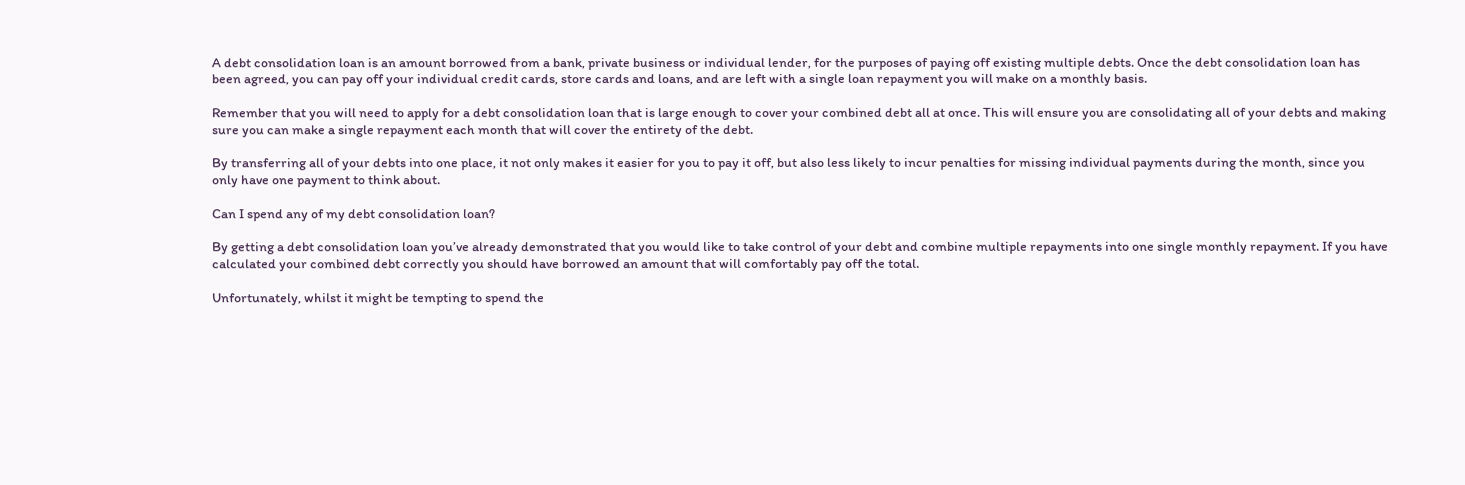A debt consolidation loan is an amount borrowed from a bank, private business or individual lender, for the purposes of paying off existing multiple debts. Once the debt consolidation loan has been agreed, you can pay off your individual credit cards, store cards and loans, and are left with a single loan repayment you will make on a monthly basis.

Remember that you will need to apply for a debt consolidation loan that is large enough to cover your combined debt all at once. This will ensure you are consolidating all of your debts and making sure you can make a single repayment each month that will cover the entirety of the debt.

By transferring all of your debts into one place, it not only makes it easier for you to pay it off, but also less likely to incur penalties for missing individual payments during the month, since you only have one payment to think about.

Can I spend any of my debt consolidation loan?

By getting a debt consolidation loan you’ve already demonstrated that you would like to take control of your debt and combine multiple repayments into one single monthly repayment. If you have calculated your combined debt correctly you should have borrowed an amount that will comfortably pay off the total.

Unfortunately, whilst it might be tempting to spend the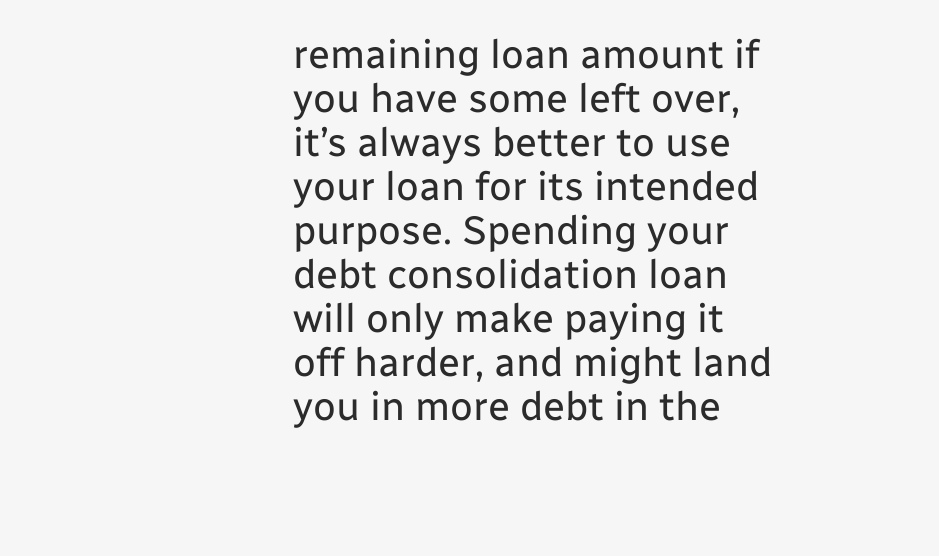remaining loan amount if you have some left over, it’s always better to use your loan for its intended purpose. Spending your debt consolidation loan will only make paying it off harder, and might land you in more debt in the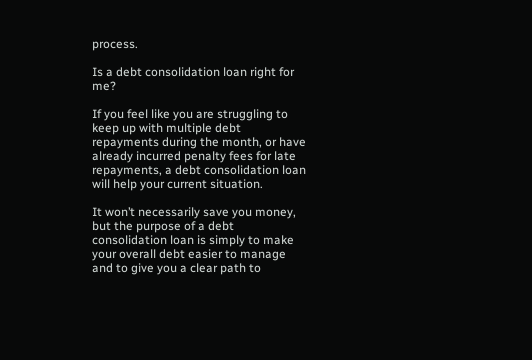process.

Is a debt consolidation loan right for me?

If you feel like you are struggling to keep up with multiple debt repayments during the month, or have already incurred penalty fees for late repayments, a debt consolidation loan will help your current situation.

It won’t necessarily save you money, but the purpose of a debt consolidation loan is simply to make your overall debt easier to manage and to give you a clear path to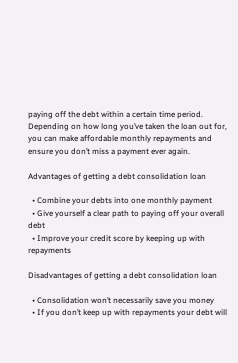paying off the debt within a certain time period. Depending on how long you’ve taken the loan out for, you can make affordable monthly repayments and ensure you don’t miss a payment ever again.

Advantages of getting a debt consolidation loan

  • Combine your debts into one monthly payment
  • Give yourself a clear path to paying off your overall debt
  • Improve your credit score by keeping up with repayments

Disadvantages of getting a debt consolidation loan

  • Consolidation won’t necessarily save you money
  • If you don’t keep up with repayments your debt will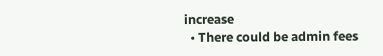increase
  • There could be admin fees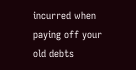incurred when paying off your old debts